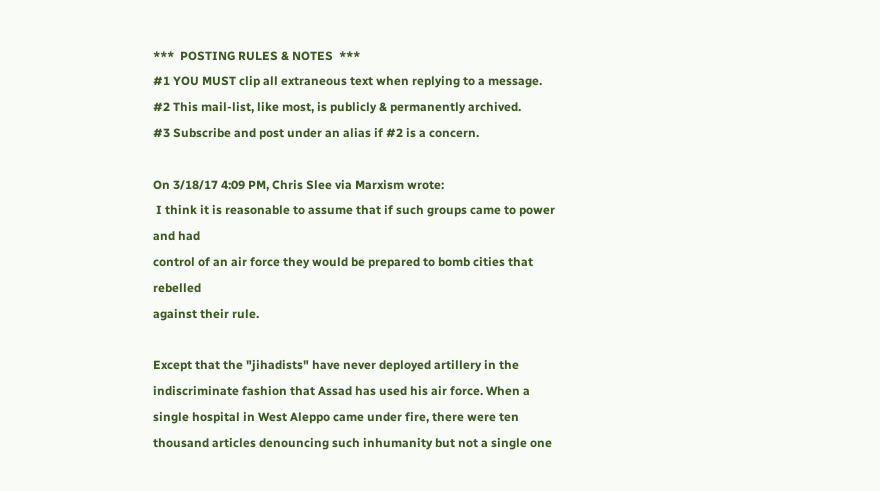***  POSTING RULES & NOTES  ***
#1 YOU MUST clip all extraneous text when replying to a message.
#2 This mail-list, like most, is publicly & permanently archived.
#3 Subscribe and post under an alias if #2 is a concern.

On 3/18/17 4:09 PM, Chris Slee via Marxism wrote:
 I think it is reasonable to assume that if such groups came to power and had
control of an air force they would be prepared to bomb cities that rebelled
against their rule.

Except that the "jihadists" have never deployed artillery in the indiscriminate fashion that Assad has used his air force. When a single hospital in West Aleppo came under fire, there were ten thousand articles denouncing such inhumanity but not a single one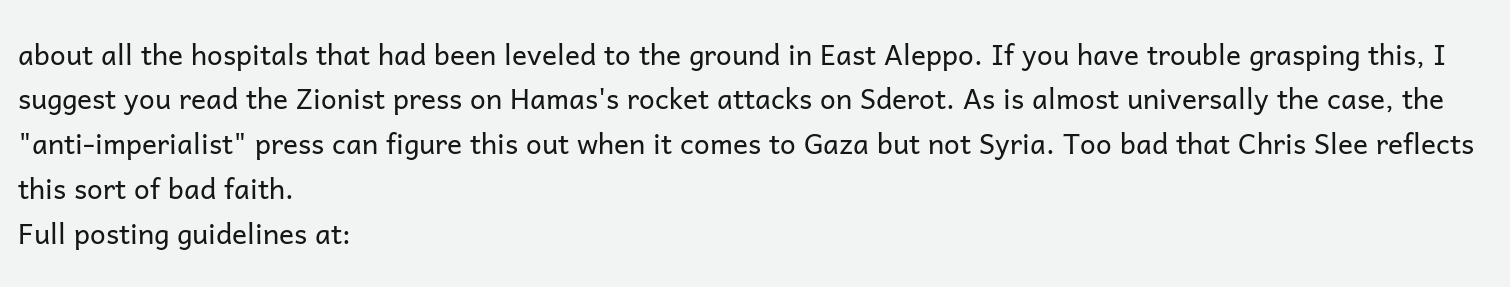about all the hospitals that had been leveled to the ground in East Aleppo. If you have trouble grasping this, I suggest you read the Zionist press on Hamas's rocket attacks on Sderot. As is almost universally the case, the "anti-imperialist" press can figure this out when it comes to Gaza but not Syria. Too bad that Chris Slee reflects this sort of bad faith.
Full posting guidelines at: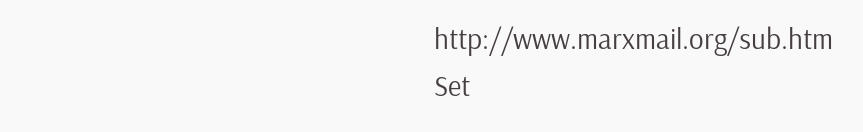http://www.marxmail.org/sub.htm
Set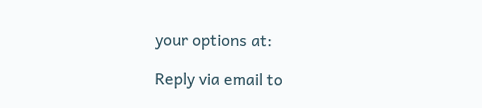your options at:

Reply via email to